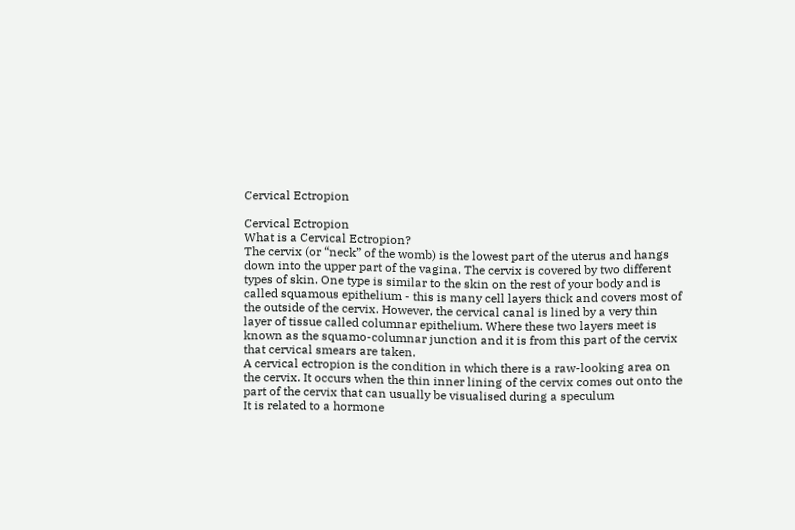Cervical Ectropion

Cervical Ectropion
What is a Cervical Ectropion?
The cervix (or “neck” of the womb) is the lowest part of the uterus and hangs
down into the upper part of the vagina. The cervix is covered by two different
types of skin. One type is similar to the skin on the rest of your body and is
called squamous epithelium - this is many cell layers thick and covers most of
the outside of the cervix. However, the cervical canal is lined by a very thin
layer of tissue called columnar epithelium. Where these two layers meet is
known as the squamo-columnar junction and it is from this part of the cervix
that cervical smears are taken.
A cervical ectropion is the condition in which there is a raw-looking area on
the cervix. It occurs when the thin inner lining of the cervix comes out onto the
part of the cervix that can usually be visualised during a speculum
It is related to a hormone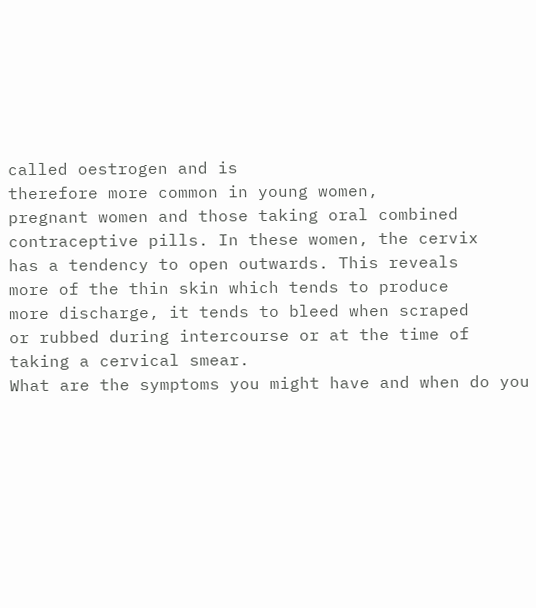called oestrogen and is
therefore more common in young women,
pregnant women and those taking oral combined
contraceptive pills. In these women, the cervix
has a tendency to open outwards. This reveals
more of the thin skin which tends to produce
more discharge, it tends to bleed when scraped
or rubbed during intercourse or at the time of
taking a cervical smear.
What are the symptoms you might have and when do you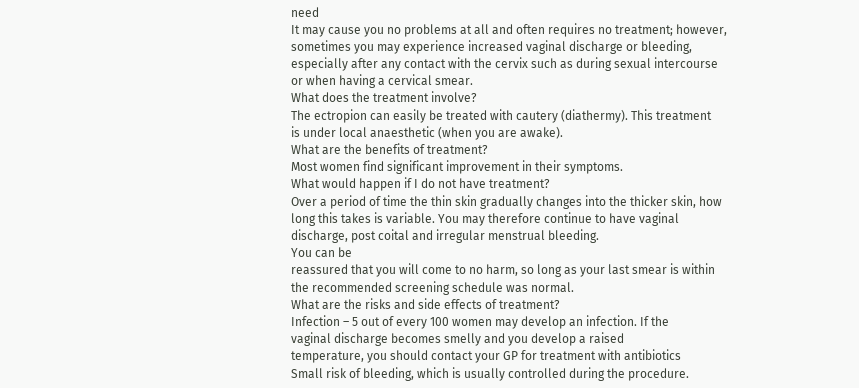need
It may cause you no problems at all and often requires no treatment; however,
sometimes you may experience increased vaginal discharge or bleeding,
especially after any contact with the cervix such as during sexual intercourse
or when having a cervical smear.
What does the treatment involve?
The ectropion can easily be treated with cautery (diathermy). This treatment
is under local anaesthetic (when you are awake).
What are the benefits of treatment?
Most women find significant improvement in their symptoms.
What would happen if I do not have treatment?
Over a period of time the thin skin gradually changes into the thicker skin, how
long this takes is variable. You may therefore continue to have vaginal
discharge, post coital and irregular menstrual bleeding.
You can be
reassured that you will come to no harm, so long as your last smear is within
the recommended screening schedule was normal.
What are the risks and side effects of treatment?
Infection – 5 out of every 100 women may develop an infection. If the
vaginal discharge becomes smelly and you develop a raised
temperature, you should contact your GP for treatment with antibiotics
Small risk of bleeding, which is usually controlled during the procedure.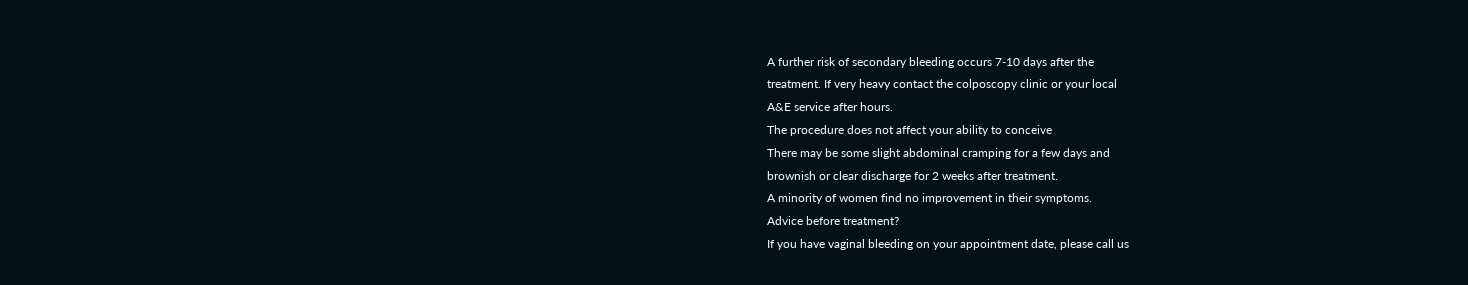A further risk of secondary bleeding occurs 7-10 days after the
treatment. If very heavy contact the colposcopy clinic or your local
A&E service after hours.
The procedure does not affect your ability to conceive
There may be some slight abdominal cramping for a few days and
brownish or clear discharge for 2 weeks after treatment.
A minority of women find no improvement in their symptoms.
Advice before treatment?
If you have vaginal bleeding on your appointment date, please call us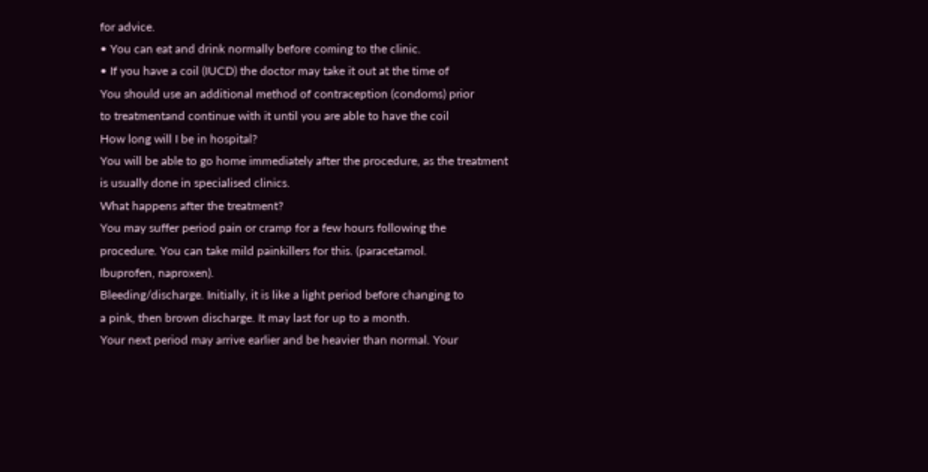for advice.
• You can eat and drink normally before coming to the clinic.
• If you have a coil (IUCD) the doctor may take it out at the time of
You should use an additional method of contraception (condoms) prior
to treatmentand continue with it until you are able to have the coil
How long will I be in hospital?
You will be able to go home immediately after the procedure, as the treatment
is usually done in specialised clinics.
What happens after the treatment?
You may suffer period pain or cramp for a few hours following the
procedure. You can take mild painkillers for this. (paracetamol.
Ibuprofen, naproxen).
Bleeding/discharge. Initially, it is like a light period before changing to
a pink, then brown discharge. It may last for up to a month.
Your next period may arrive earlier and be heavier than normal. Your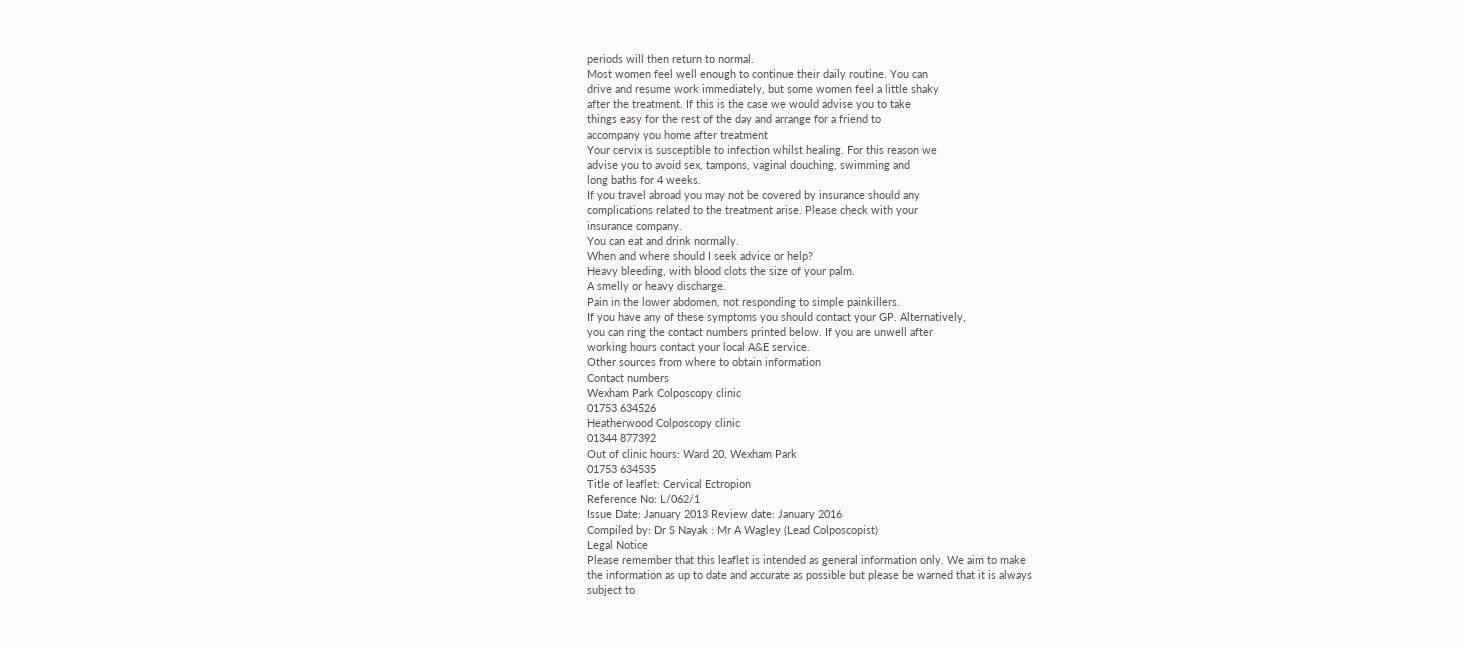periods will then return to normal.
Most women feel well enough to continue their daily routine. You can
drive and resume work immediately, but some women feel a little shaky
after the treatment. If this is the case we would advise you to take
things easy for the rest of the day and arrange for a friend to
accompany you home after treatment
Your cervix is susceptible to infection whilst healing. For this reason we
advise you to avoid sex, tampons, vaginal douching, swimming and
long baths for 4 weeks.
If you travel abroad you may not be covered by insurance should any
complications related to the treatment arise. Please check with your
insurance company.
You can eat and drink normally.
When and where should I seek advice or help?
Heavy bleeding, with blood clots the size of your palm.
A smelly or heavy discharge.
Pain in the lower abdomen, not responding to simple painkillers.
If you have any of these symptoms you should contact your GP. Alternatively,
you can ring the contact numbers printed below. If you are unwell after
working hours contact your local A&E service.
Other sources from where to obtain information
Contact numbers
Wexham Park Colposcopy clinic
01753 634526
Heatherwood Colposcopy clinic
01344 877392
Out of clinic hours: Ward 20, Wexham Park
01753 634535
Title of leaflet: Cervical Ectropion
Reference No: L/062/1
Issue Date: January 2013 Review date: January 2016
Compiled by: Dr S Nayak : Mr A Wagley (Lead Colposcopist)
Legal Notice
Please remember that this leaflet is intended as general information only. We aim to make
the information as up to date and accurate as possible but please be warned that it is always
subject to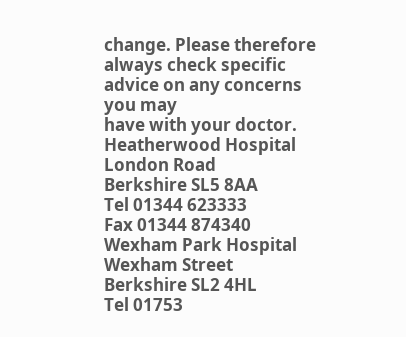change. Please therefore always check specific advice on any concerns you may
have with your doctor.
Heatherwood Hospital
London Road
Berkshire SL5 8AA
Tel 01344 623333
Fax 01344 874340
Wexham Park Hospital
Wexham Street
Berkshire SL2 4HL
Tel 01753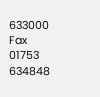633000
Fax 01753 634848